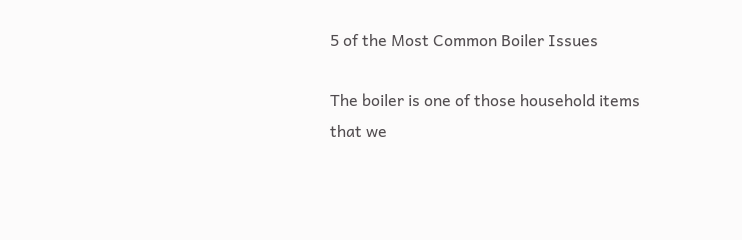5 of the Most Common Boiler Issues

The boiler is one of those household items that we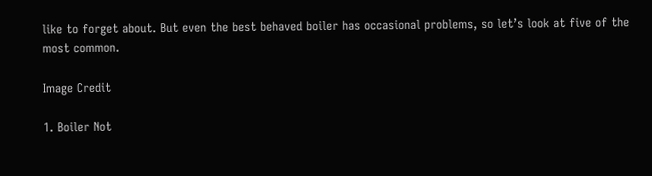like to forget about. But even the best behaved boiler has occasional problems, so let’s look at five of the most common.

Image Credit

1. Boiler Not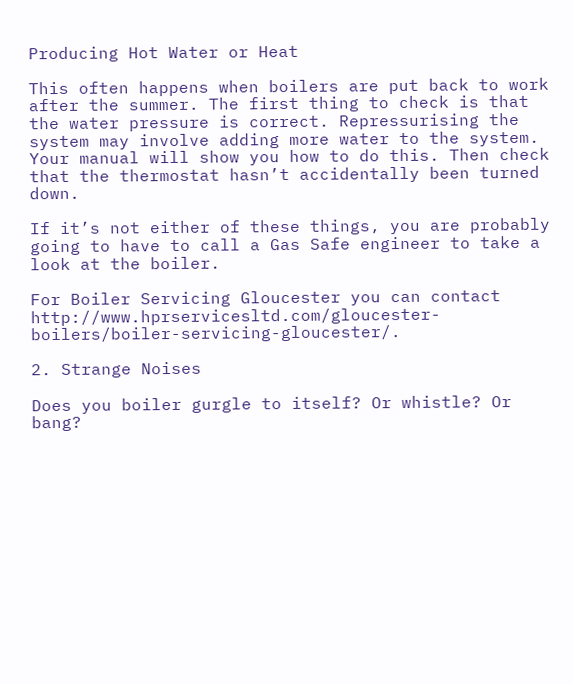Producing Hot Water or Heat

This often happens when boilers are put back to work after the summer. The first thing to check is that the water pressure is correct. Repressurising the system may involve adding more water to the system. Your manual will show you how to do this. Then check that the thermostat hasn’t accidentally been turned down.

If it’s not either of these things, you are probably going to have to call a Gas Safe engineer to take a look at the boiler.

For Boiler Servicing Gloucester you can contact http://www.hprservicesltd.com/gloucester-boilers/boiler-servicing-gloucester/.

2. Strange Noises

Does you boiler gurgle to itself? Or whistle? Or bang?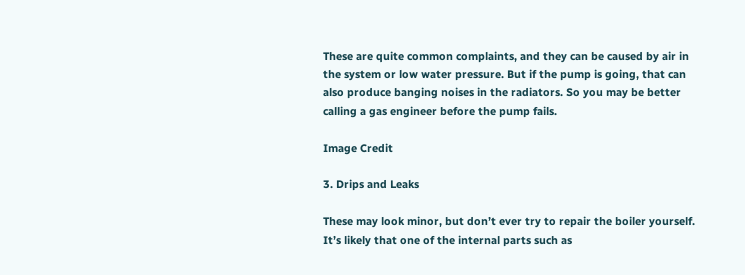These are quite common complaints, and they can be caused by air in the system or low water pressure. But if the pump is going, that can also produce banging noises in the radiators. So you may be better calling a gas engineer before the pump fails.

Image Credit

3. Drips and Leaks

These may look minor, but don’t ever try to repair the boiler yourself. It’s likely that one of the internal parts such as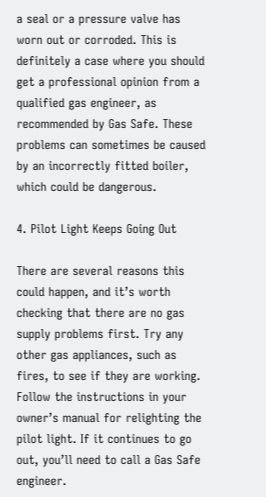a seal or a pressure valve has worn out or corroded. This is definitely a case where you should get a professional opinion from a qualified gas engineer, as recommended by Gas Safe. These problems can sometimes be caused by an incorrectly fitted boiler, which could be dangerous.

4. Pilot Light Keeps Going Out

There are several reasons this could happen, and it’s worth checking that there are no gas supply problems first. Try any other gas appliances, such as fires, to see if they are working. Follow the instructions in your owner’s manual for relighting the pilot light. If it continues to go out, you’ll need to call a Gas Safe engineer.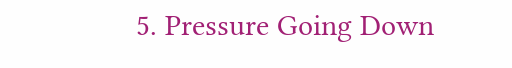5. Pressure Going Down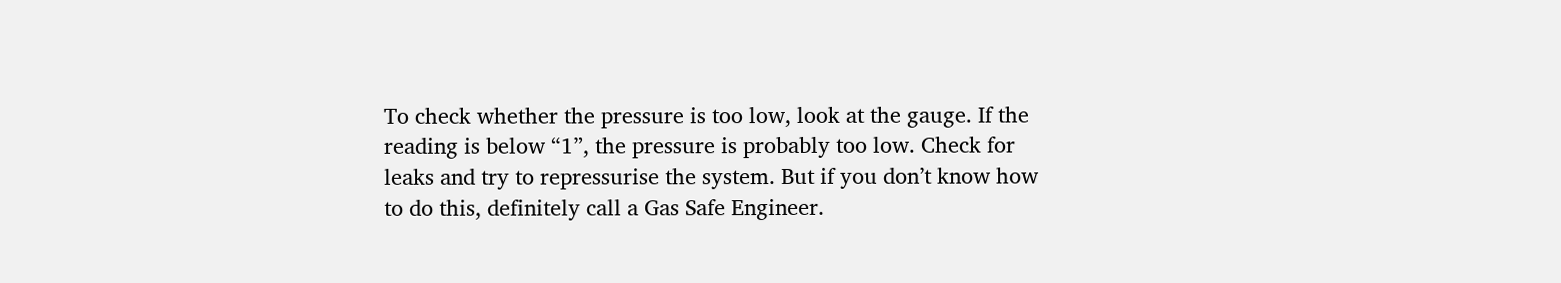To check whether the pressure is too low, look at the gauge. If the reading is below “1”, the pressure is probably too low. Check for leaks and try to repressurise the system. But if you don’t know how to do this, definitely call a Gas Safe Engineer.